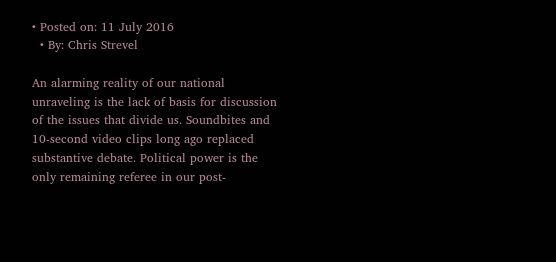• Posted on: 11 July 2016
  • By: Chris Strevel

An alarming reality of our national unraveling is the lack of basis for discussion of the issues that divide us. Soundbites and 10-second video clips long ago replaced substantive debate. Political power is the only remaining referee in our post-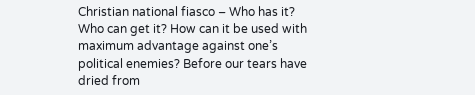Christian national fiasco – Who has it? Who can get it? How can it be used with maximum advantage against one’s political enemies? Before our tears have dried from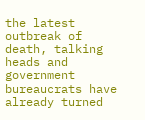the latest outbreak of death, talking heads and government bureaucrats have already turned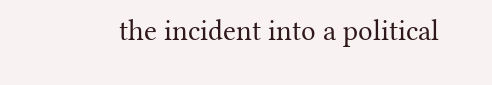the incident into a political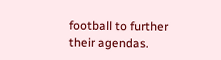football to further their agendas.